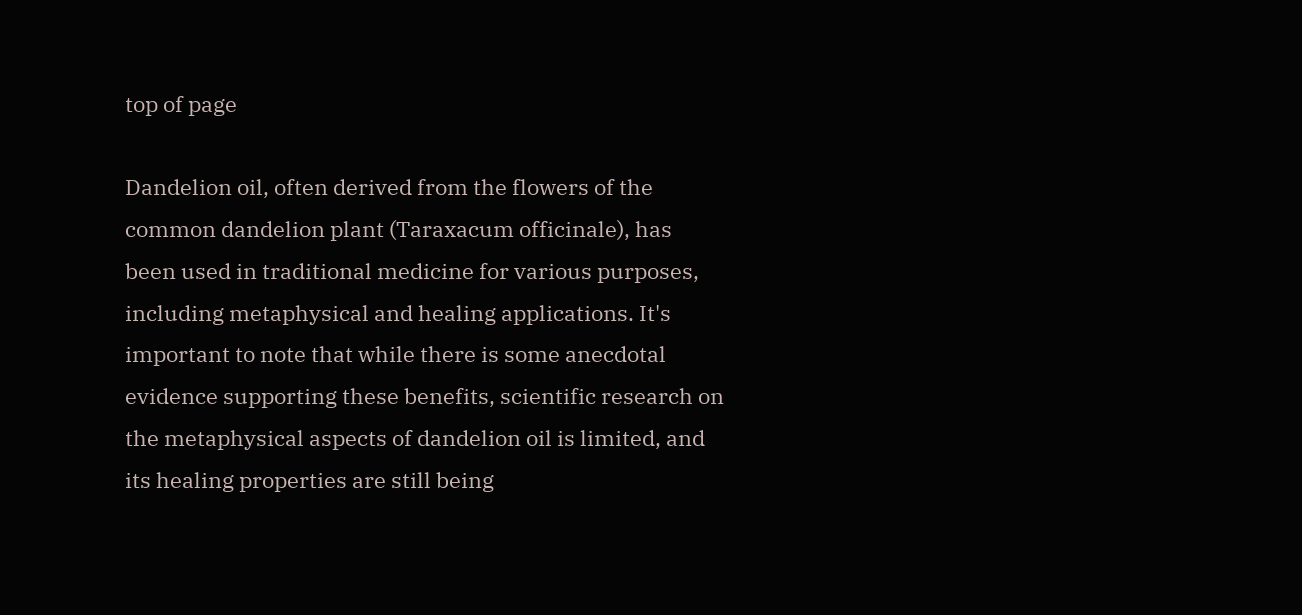top of page

Dandelion oil, often derived from the flowers of the common dandelion plant (Taraxacum officinale), has been used in traditional medicine for various purposes, including metaphysical and healing applications. It's important to note that while there is some anecdotal evidence supporting these benefits, scientific research on the metaphysical aspects of dandelion oil is limited, and its healing properties are still being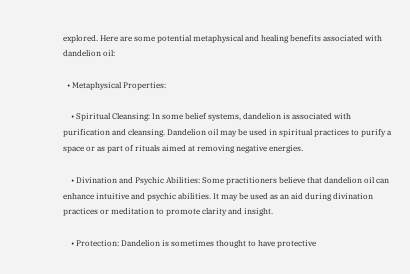explored. Here are some potential metaphysical and healing benefits associated with dandelion oil:

  • Metaphysical Properties:

    • Spiritual Cleansing: In some belief systems, dandelion is associated with purification and cleansing. Dandelion oil may be used in spiritual practices to purify a space or as part of rituals aimed at removing negative energies.

    • Divination and Psychic Abilities: Some practitioners believe that dandelion oil can enhance intuitive and psychic abilities. It may be used as an aid during divination practices or meditation to promote clarity and insight.

    • Protection: Dandelion is sometimes thought to have protective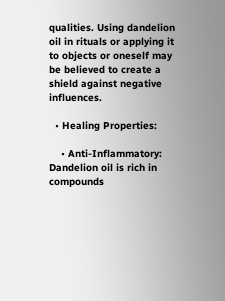qualities. Using dandelion oil in rituals or applying it to objects or oneself may be believed to create a shield against negative influences.

  • Healing Properties:

    • Anti-Inflammatory: Dandelion oil is rich in compounds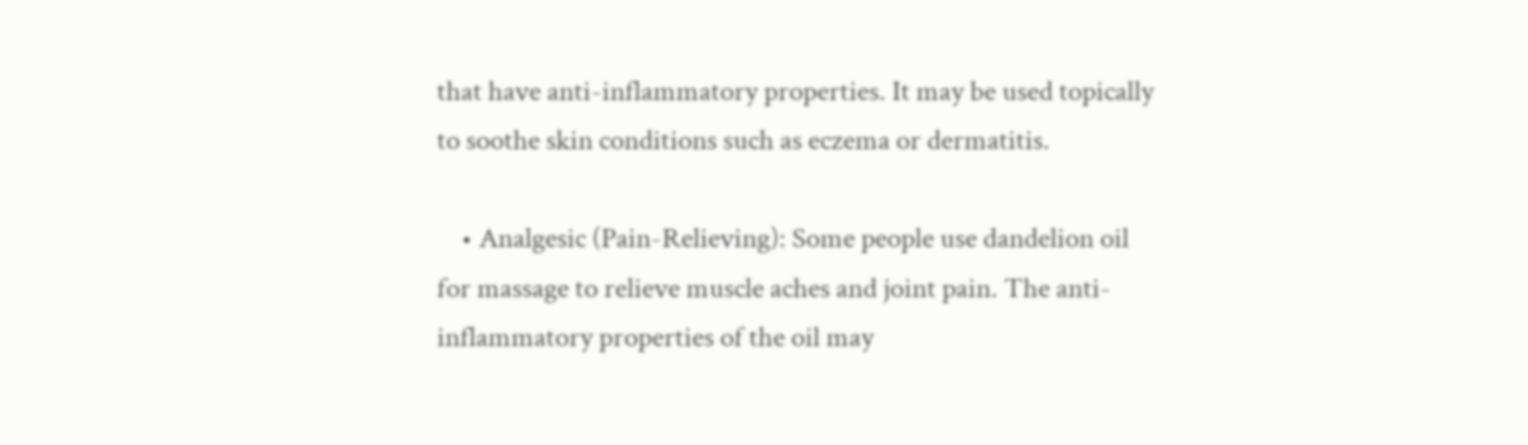that have anti-inflammatory properties. It may be used topically to soothe skin conditions such as eczema or dermatitis.

    • Analgesic (Pain-Relieving): Some people use dandelion oil for massage to relieve muscle aches and joint pain. The anti-inflammatory properties of the oil may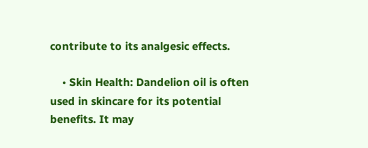contribute to its analgesic effects.

    • Skin Health: Dandelion oil is often used in skincare for its potential benefits. It may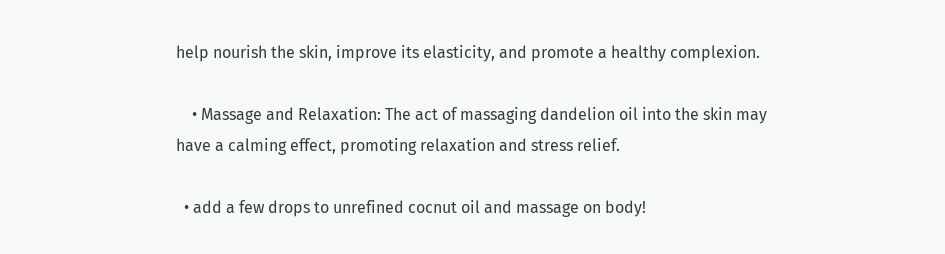help nourish the skin, improve its elasticity, and promote a healthy complexion.

    • Massage and Relaxation: The act of massaging dandelion oil into the skin may have a calming effect, promoting relaxation and stress relief.

  • add a few drops to unrefined cocnut oil and massage on body!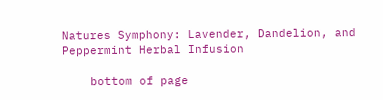Natures Symphony: Lavender, Dandelion, and Peppermint Herbal Infusion

    bottom of page